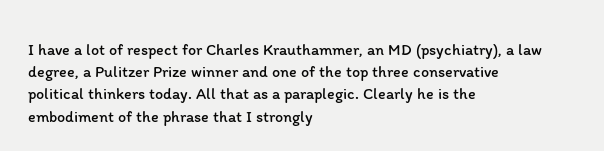I have a lot of respect for Charles Krauthammer, an MD (psychiatry), a law degree, a Pulitzer Prize winner and one of the top three conservative political thinkers today. All that as a paraplegic. Clearly he is the embodiment of the phrase that I strongly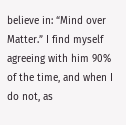believe in: “Mind over Matter.” I find myself agreeing with him 90% of the time, and when I do not, as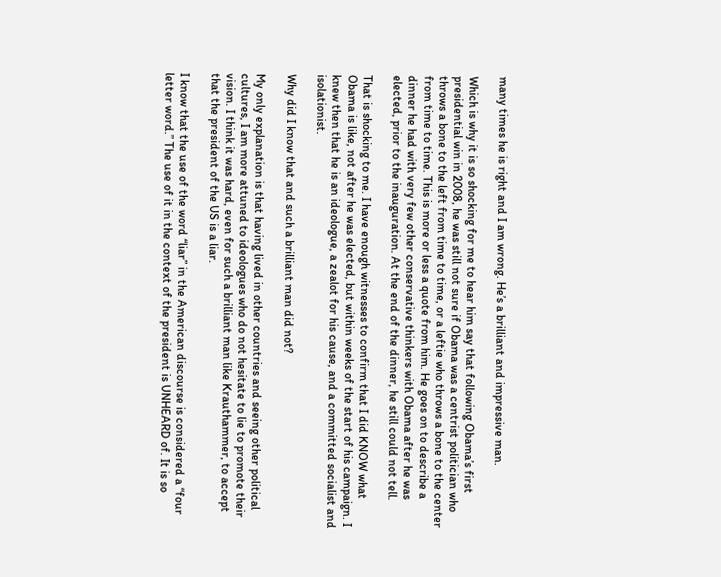many times he is right and I am wrong. He’s a brilliant and impressive man.

Which is why it is so shocking for me to hear him say that following Obama’s first presidential win in 2008, he was still not sure if Obama was a centrist politician who throws a bone to the left from time to time, or a leftie who throws a bone to the center from time to time. This is more or less a quote from him. He goes on to describe a dinner he had with very few other conservative thinkers with Obama after he was elected, prior to the inauguration. At the end of the dinner, he still could not tell.

That is shocking to me. I have enough witnesses to confirm that I did KNOW what Obama is like, not after he was elected, but within weeks of the start of his campaign. I knew then that he is an ideologue, a zealot for his cause, and a committed socialist and isolationist.

Why did I know that and such a brilliant man did not?

My only explanation is that having lived in other countries and seeing other political cultures, I am more attuned to ideologues who do not hesitate to lie to promote their vision. I think it was hard, even for such a brilliant man like Krauthammer, to accept that the president of the US is a liar.

I know that the use of the word “liar” in the American discourse is considered a “four letter word.” The use of it in the context of the president is UNHEARD of. It is so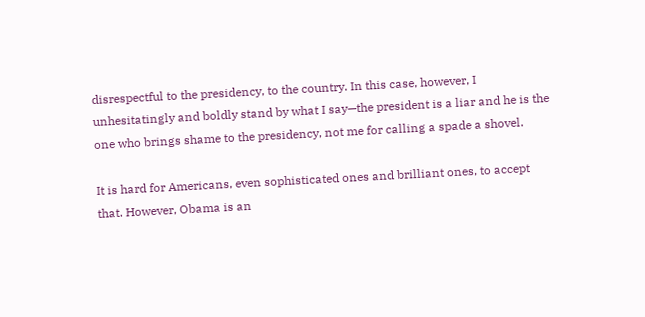disrespectful to the presidency, to the country. In this case, however, I unhesitatingly and boldly stand by what I say—the president is a liar and he is the one who brings shame to the presidency, not me for calling a spade a shovel.

It is hard for Americans, even sophisticated ones and brilliant ones, to accept that. However, Obama is an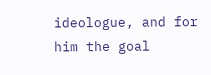ideologue, and for him the goal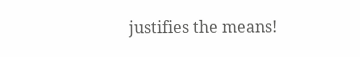justifies the means!